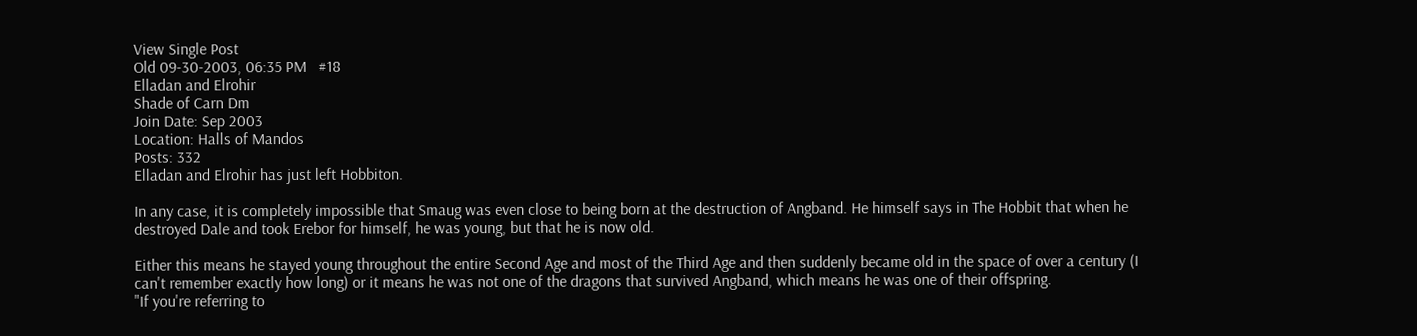View Single Post
Old 09-30-2003, 06:35 PM   #18
Elladan and Elrohir
Shade of Carn Dm
Join Date: Sep 2003
Location: Halls of Mandos
Posts: 332
Elladan and Elrohir has just left Hobbiton.

In any case, it is completely impossible that Smaug was even close to being born at the destruction of Angband. He himself says in The Hobbit that when he destroyed Dale and took Erebor for himself, he was young, but that he is now old.

Either this means he stayed young throughout the entire Second Age and most of the Third Age and then suddenly became old in the space of over a century (I can't remember exactly how long) or it means he was not one of the dragons that survived Angband, which means he was one of their offspring.
"If you're referring to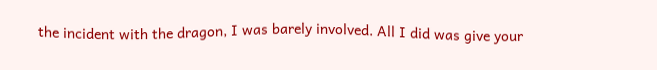the incident with the dragon, I was barely involved. All I did was give your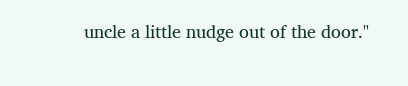uncle a little nudge out of the door."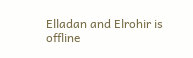Elladan and Elrohir is offline